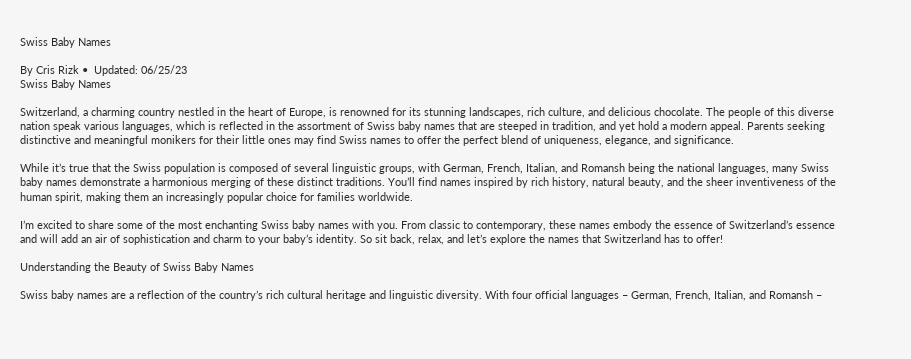Swiss Baby Names

By Cris Rizk •  Updated: 06/25/23
Swiss Baby Names

Switzerland, a charming country nestled in the heart of Europe, is renowned for its stunning landscapes, rich culture, and delicious chocolate. The people of this diverse nation speak various languages, which is reflected in the assortment of Swiss baby names that are steeped in tradition, and yet hold a modern appeal. Parents seeking distinctive and meaningful monikers for their little ones may find Swiss names to offer the perfect blend of uniqueness, elegance, and significance.

While it’s true that the Swiss population is composed of several linguistic groups, with German, French, Italian, and Romansh being the national languages, many Swiss baby names demonstrate a harmonious merging of these distinct traditions. You’ll find names inspired by rich history, natural beauty, and the sheer inventiveness of the human spirit, making them an increasingly popular choice for families worldwide.

I’m excited to share some of the most enchanting Swiss baby names with you. From classic to contemporary, these names embody the essence of Switzerland’s essence and will add an air of sophistication and charm to your baby’s identity. So sit back, relax, and let’s explore the names that Switzerland has to offer!

Understanding the Beauty of Swiss Baby Names

Swiss baby names are a reflection of the country’s rich cultural heritage and linguistic diversity. With four official languages – German, French, Italian, and Romansh –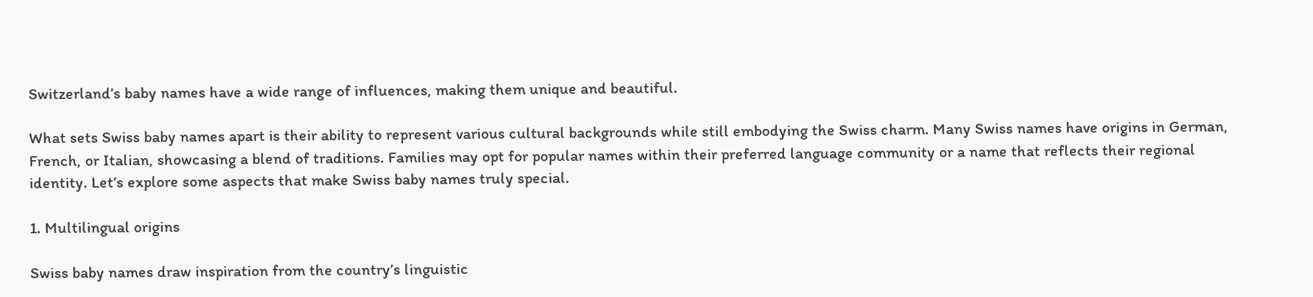Switzerland’s baby names have a wide range of influences, making them unique and beautiful.

What sets Swiss baby names apart is their ability to represent various cultural backgrounds while still embodying the Swiss charm. Many Swiss names have origins in German, French, or Italian, showcasing a blend of traditions. Families may opt for popular names within their preferred language community or a name that reflects their regional identity. Let’s explore some aspects that make Swiss baby names truly special.

1. Multilingual origins

Swiss baby names draw inspiration from the country’s linguistic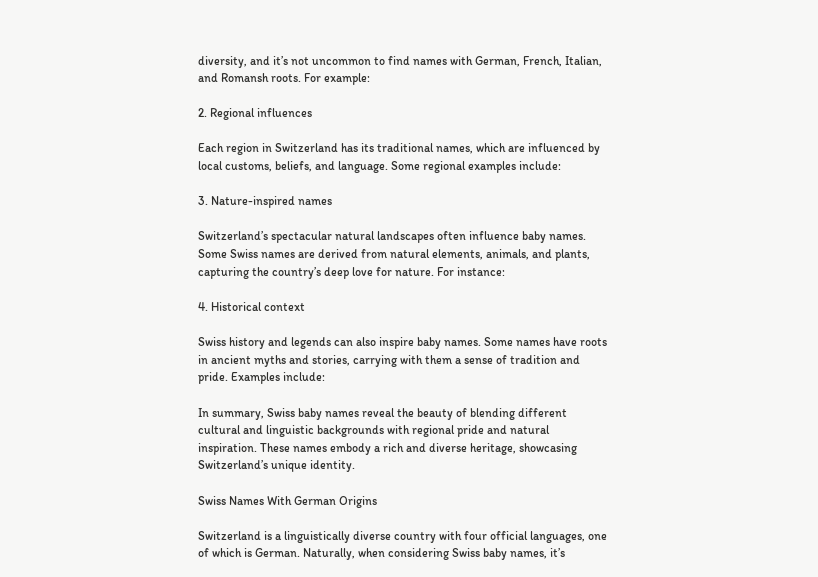diversity, and it’s not uncommon to find names with German, French, Italian, and Romansh roots. For example:

2. Regional influences

Each region in Switzerland has its traditional names, which are influenced by local customs, beliefs, and language. Some regional examples include:

3. Nature-inspired names

Switzerland’s spectacular natural landscapes often influence baby names. Some Swiss names are derived from natural elements, animals, and plants, capturing the country’s deep love for nature. For instance:

4. Historical context

Swiss history and legends can also inspire baby names. Some names have roots in ancient myths and stories, carrying with them a sense of tradition and pride. Examples include:

In summary, Swiss baby names reveal the beauty of blending different cultural and linguistic backgrounds with regional pride and natural inspiration. These names embody a rich and diverse heritage, showcasing Switzerland’s unique identity.

Swiss Names With German Origins

Switzerland is a linguistically diverse country with four official languages, one of which is German. Naturally, when considering Swiss baby names, it’s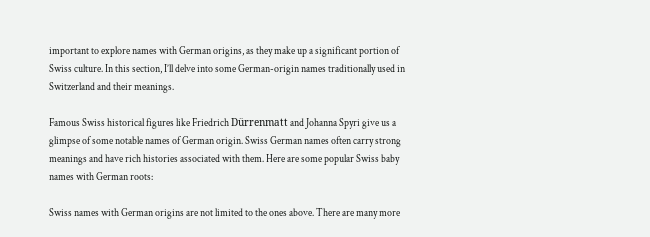important to explore names with German origins, as they make up a significant portion of Swiss culture. In this section, I’ll delve into some German-origin names traditionally used in Switzerland and their meanings.

Famous Swiss historical figures like Friedrich Dürrenmatt and Johanna Spyri give us a glimpse of some notable names of German origin. Swiss German names often carry strong meanings and have rich histories associated with them. Here are some popular Swiss baby names with German roots:

Swiss names with German origins are not limited to the ones above. There are many more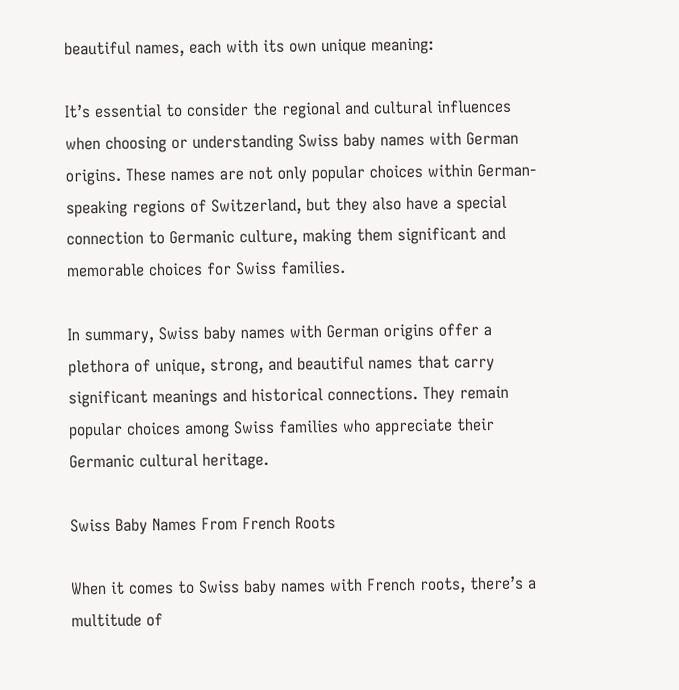beautiful names, each with its own unique meaning:

It’s essential to consider the regional and cultural influences when choosing or understanding Swiss baby names with German origins. These names are not only popular choices within German-speaking regions of Switzerland, but they also have a special connection to Germanic culture, making them significant and memorable choices for Swiss families.

In summary, Swiss baby names with German origins offer a plethora of unique, strong, and beautiful names that carry significant meanings and historical connections. They remain popular choices among Swiss families who appreciate their Germanic cultural heritage.

Swiss Baby Names From French Roots

When it comes to Swiss baby names with French roots, there’s a multitude of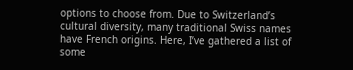options to choose from. Due to Switzerland’s cultural diversity, many traditional Swiss names have French origins. Here, I’ve gathered a list of some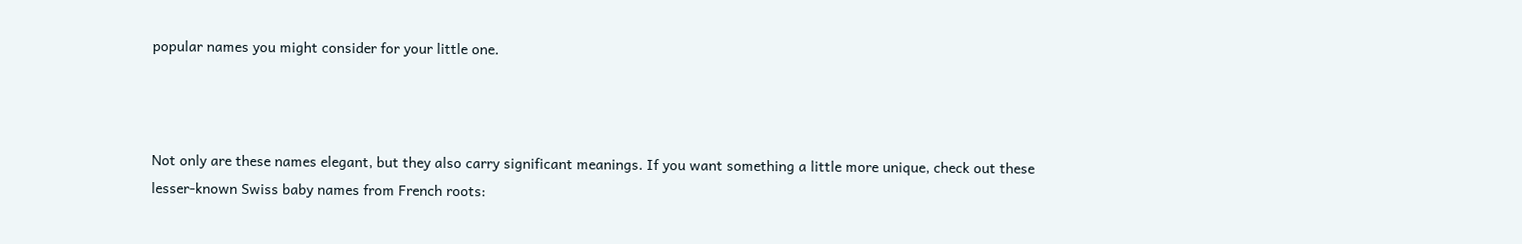popular names you might consider for your little one.



Not only are these names elegant, but they also carry significant meanings. If you want something a little more unique, check out these lesser-known Swiss baby names from French roots: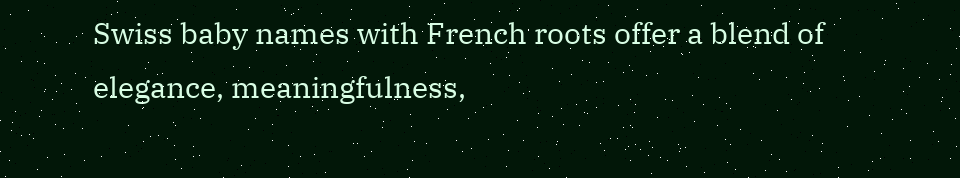Swiss baby names with French roots offer a blend of elegance, meaningfulness,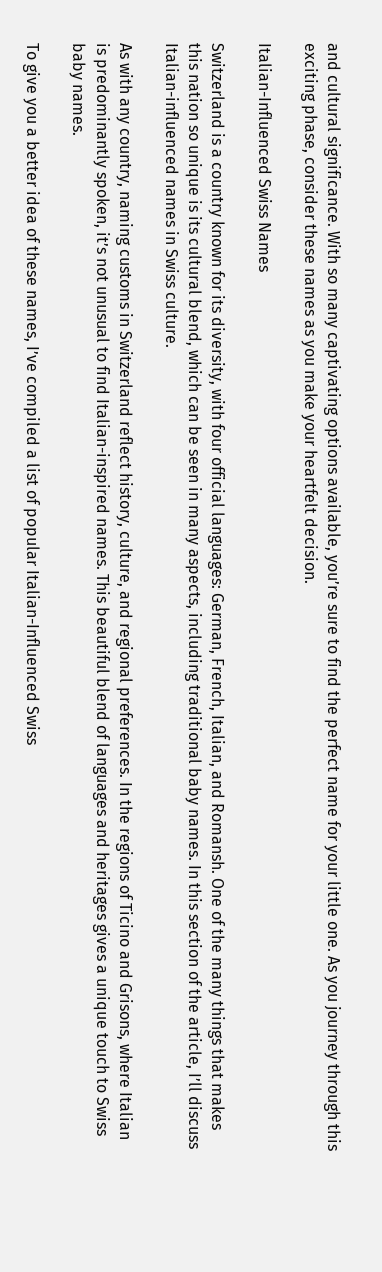and cultural significance. With so many captivating options available, you’re sure to find the perfect name for your little one. As you journey through this exciting phase, consider these names as you make your heartfelt decision.

Italian-Influenced Swiss Names

Switzerland is a country known for its diversity, with four official languages: German, French, Italian, and Romansh. One of the many things that makes this nation so unique is its cultural blend, which can be seen in many aspects, including traditional baby names. In this section of the article, I’ll discuss Italian-influenced names in Swiss culture.

As with any country, naming customs in Switzerland reflect history, culture, and regional preferences. In the regions of Ticino and Grisons, where Italian is predominantly spoken, it’s not unusual to find Italian-inspired names. This beautiful blend of languages and heritages gives a unique touch to Swiss baby names.

To give you a better idea of these names, I’ve compiled a list of popular Italian-Influenced Swiss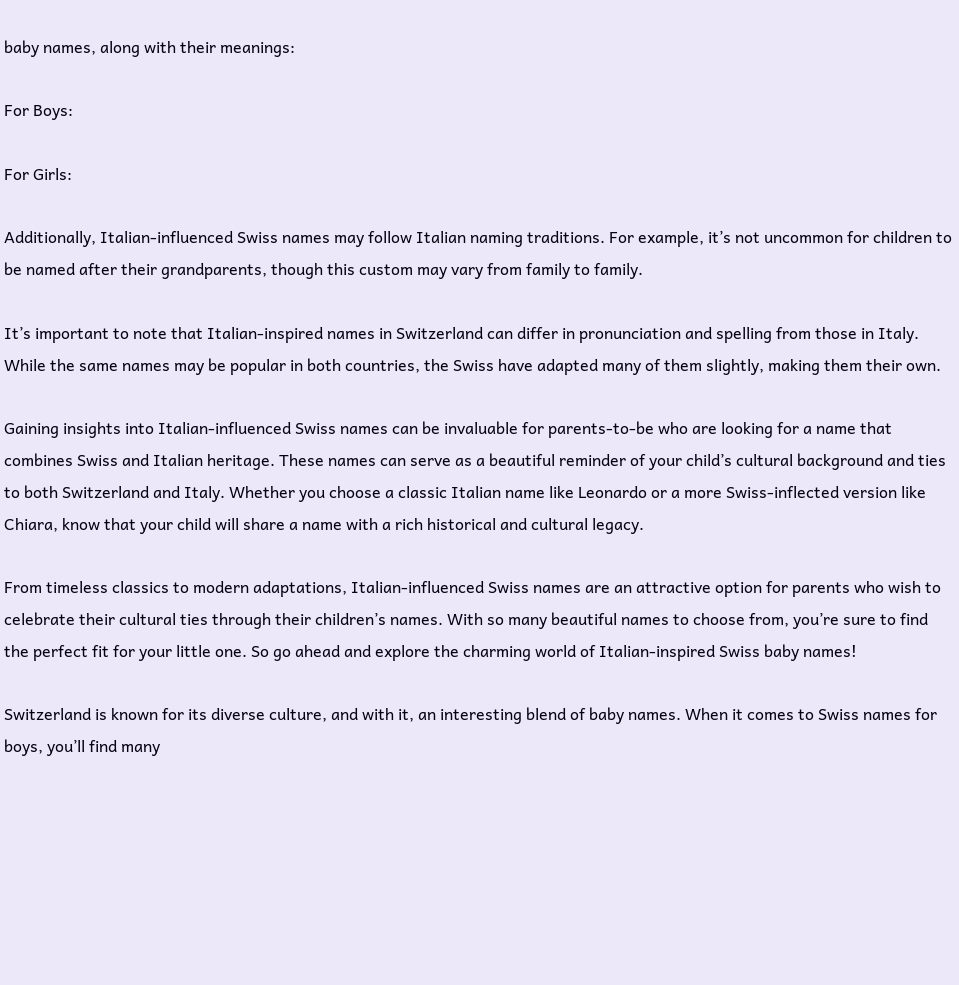baby names, along with their meanings:

For Boys:

For Girls:

Additionally, Italian-influenced Swiss names may follow Italian naming traditions. For example, it’s not uncommon for children to be named after their grandparents, though this custom may vary from family to family.

It’s important to note that Italian-inspired names in Switzerland can differ in pronunciation and spelling from those in Italy. While the same names may be popular in both countries, the Swiss have adapted many of them slightly, making them their own.

Gaining insights into Italian-influenced Swiss names can be invaluable for parents-to-be who are looking for a name that combines Swiss and Italian heritage. These names can serve as a beautiful reminder of your child’s cultural background and ties to both Switzerland and Italy. Whether you choose a classic Italian name like Leonardo or a more Swiss-inflected version like Chiara, know that your child will share a name with a rich historical and cultural legacy.

From timeless classics to modern adaptations, Italian-influenced Swiss names are an attractive option for parents who wish to celebrate their cultural ties through their children’s names. With so many beautiful names to choose from, you’re sure to find the perfect fit for your little one. So go ahead and explore the charming world of Italian-inspired Swiss baby names!

Switzerland is known for its diverse culture, and with it, an interesting blend of baby names. When it comes to Swiss names for boys, you’ll find many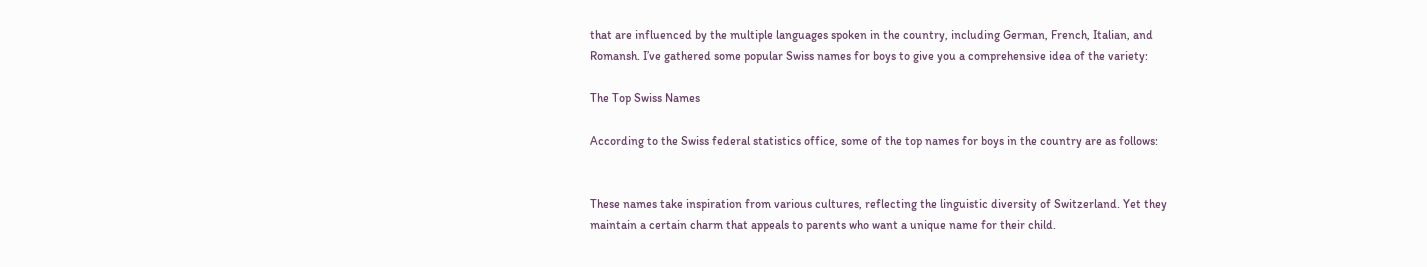that are influenced by the multiple languages spoken in the country, including German, French, Italian, and Romansh. I’ve gathered some popular Swiss names for boys to give you a comprehensive idea of the variety:

The Top Swiss Names

According to the Swiss federal statistics office, some of the top names for boys in the country are as follows:


These names take inspiration from various cultures, reflecting the linguistic diversity of Switzerland. Yet they maintain a certain charm that appeals to parents who want a unique name for their child.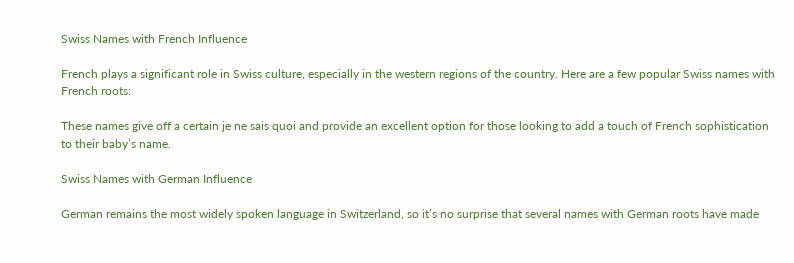Swiss Names with French Influence

French plays a significant role in Swiss culture, especially in the western regions of the country. Here are a few popular Swiss names with French roots:

These names give off a certain je ne sais quoi and provide an excellent option for those looking to add a touch of French sophistication to their baby’s name.

Swiss Names with German Influence

German remains the most widely spoken language in Switzerland, so it’s no surprise that several names with German roots have made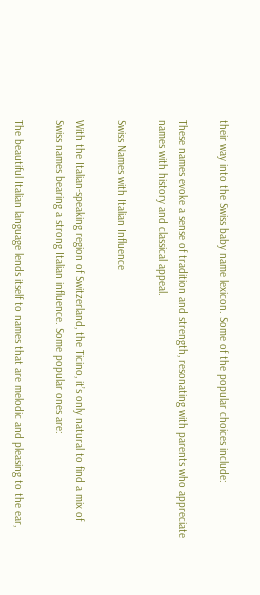their way into the Swiss baby name lexicon. Some of the popular choices include:

These names evoke a sense of tradition and strength, resonating with parents who appreciate names with history and classical appeal.

Swiss Names with Italian Influence

With the Italian-speaking region of Switzerland, the Ticino, it’s only natural to find a mix of Swiss names bearing a strong Italian influence. Some popular ones are:

The beautiful Italian language lends itself to names that are melodic and pleasing to the ear,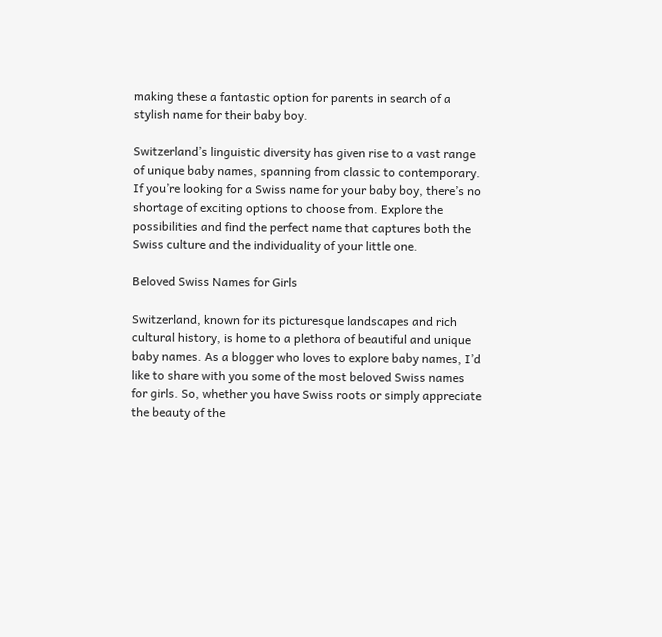making these a fantastic option for parents in search of a stylish name for their baby boy.

Switzerland’s linguistic diversity has given rise to a vast range of unique baby names, spanning from classic to contemporary. If you’re looking for a Swiss name for your baby boy, there’s no shortage of exciting options to choose from. Explore the possibilities and find the perfect name that captures both the Swiss culture and the individuality of your little one.

Beloved Swiss Names for Girls

Switzerland, known for its picturesque landscapes and rich cultural history, is home to a plethora of beautiful and unique baby names. As a blogger who loves to explore baby names, I’d like to share with you some of the most beloved Swiss names for girls. So, whether you have Swiss roots or simply appreciate the beauty of the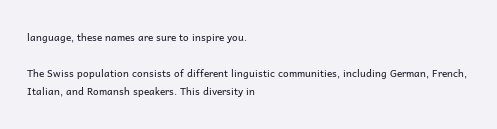language, these names are sure to inspire you.

The Swiss population consists of different linguistic communities, including German, French, Italian, and Romansh speakers. This diversity in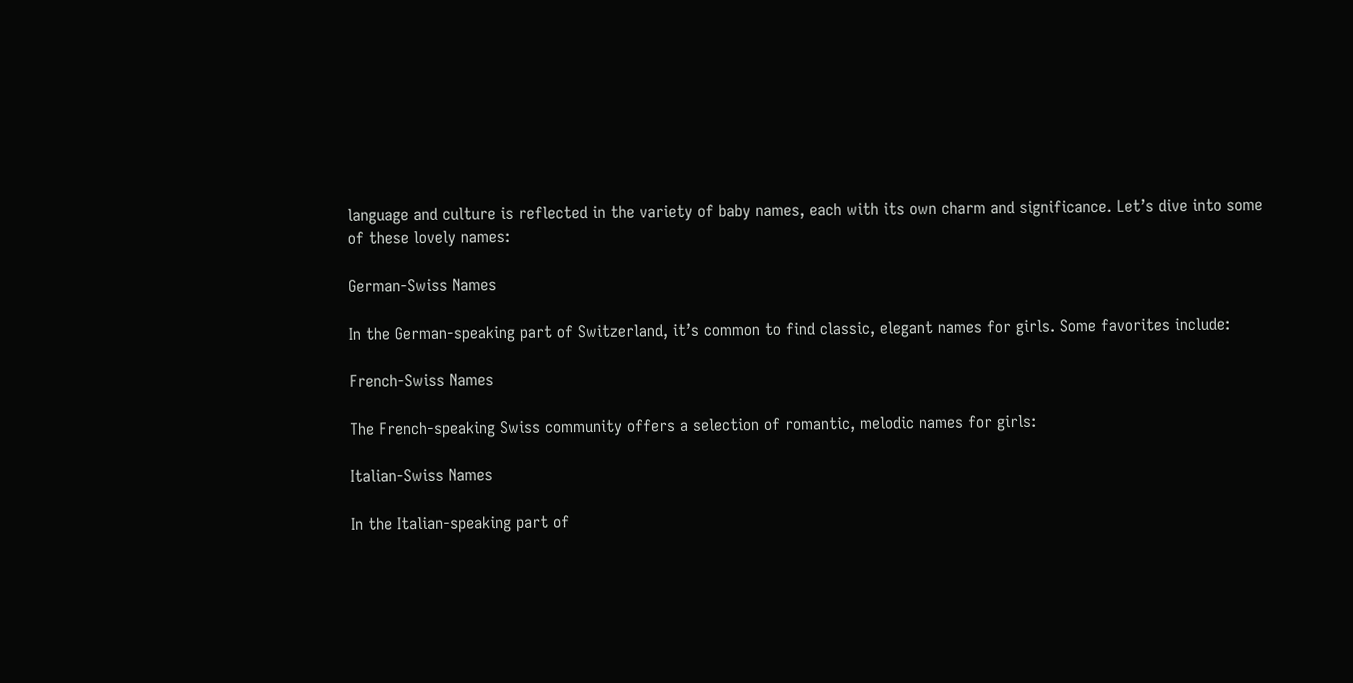language and culture is reflected in the variety of baby names, each with its own charm and significance. Let’s dive into some of these lovely names:

German-Swiss Names

In the German-speaking part of Switzerland, it’s common to find classic, elegant names for girls. Some favorites include:

French-Swiss Names

The French-speaking Swiss community offers a selection of romantic, melodic names for girls:

Italian-Swiss Names

In the Italian-speaking part of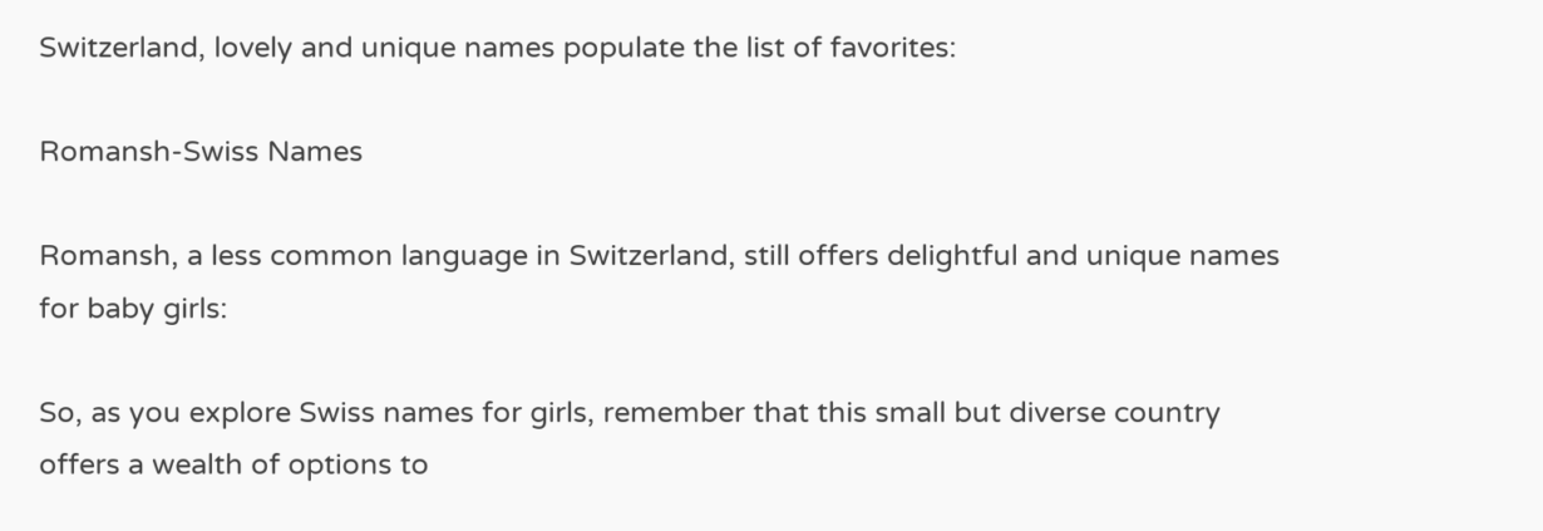Switzerland, lovely and unique names populate the list of favorites:

Romansh-Swiss Names

Romansh, a less common language in Switzerland, still offers delightful and unique names for baby girls:

So, as you explore Swiss names for girls, remember that this small but diverse country offers a wealth of options to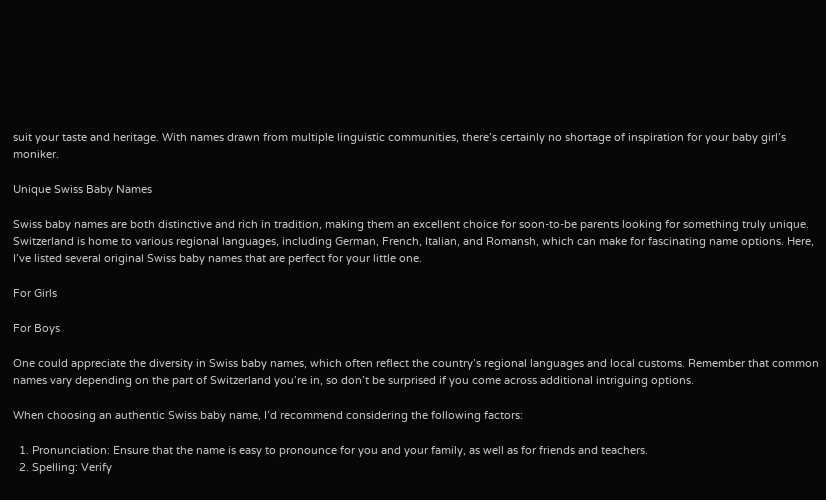suit your taste and heritage. With names drawn from multiple linguistic communities, there’s certainly no shortage of inspiration for your baby girl’s moniker.

Unique Swiss Baby Names

Swiss baby names are both distinctive and rich in tradition, making them an excellent choice for soon-to-be parents looking for something truly unique. Switzerland is home to various regional languages, including German, French, Italian, and Romansh, which can make for fascinating name options. Here, I’ve listed several original Swiss baby names that are perfect for your little one.

For Girls

For Boys

One could appreciate the diversity in Swiss baby names, which often reflect the country’s regional languages and local customs. Remember that common names vary depending on the part of Switzerland you’re in, so don’t be surprised if you come across additional intriguing options.

When choosing an authentic Swiss baby name, I’d recommend considering the following factors:

  1. Pronunciation: Ensure that the name is easy to pronounce for you and your family, as well as for friends and teachers.
  2. Spelling: Verify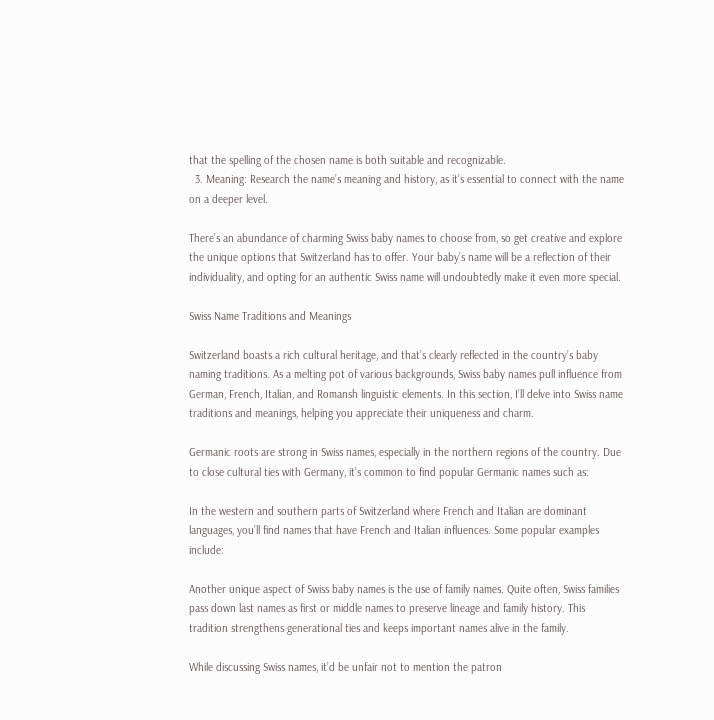that the spelling of the chosen name is both suitable and recognizable.
  3. Meaning: Research the name’s meaning and history, as it’s essential to connect with the name on a deeper level.

There’s an abundance of charming Swiss baby names to choose from, so get creative and explore the unique options that Switzerland has to offer. Your baby’s name will be a reflection of their individuality, and opting for an authentic Swiss name will undoubtedly make it even more special.

Swiss Name Traditions and Meanings

Switzerland boasts a rich cultural heritage, and that’s clearly reflected in the country’s baby naming traditions. As a melting pot of various backgrounds, Swiss baby names pull influence from German, French, Italian, and Romansh linguistic elements. In this section, I’ll delve into Swiss name traditions and meanings, helping you appreciate their uniqueness and charm.

Germanic roots are strong in Swiss names, especially in the northern regions of the country. Due to close cultural ties with Germany, it’s common to find popular Germanic names such as:

In the western and southern parts of Switzerland where French and Italian are dominant languages, you’ll find names that have French and Italian influences. Some popular examples include:

Another unique aspect of Swiss baby names is the use of family names. Quite often, Swiss families pass down last names as first or middle names to preserve lineage and family history. This tradition strengthens generational ties and keeps important names alive in the family.

While discussing Swiss names, it’d be unfair not to mention the patron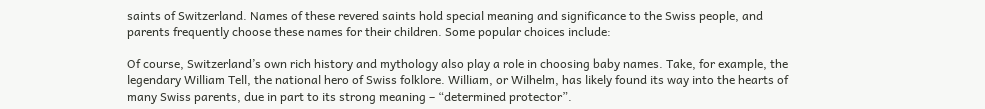saints of Switzerland. Names of these revered saints hold special meaning and significance to the Swiss people, and parents frequently choose these names for their children. Some popular choices include:

Of course, Switzerland’s own rich history and mythology also play a role in choosing baby names. Take, for example, the legendary William Tell, the national hero of Swiss folklore. William, or Wilhelm, has likely found its way into the hearts of many Swiss parents, due in part to its strong meaning – “determined protector”.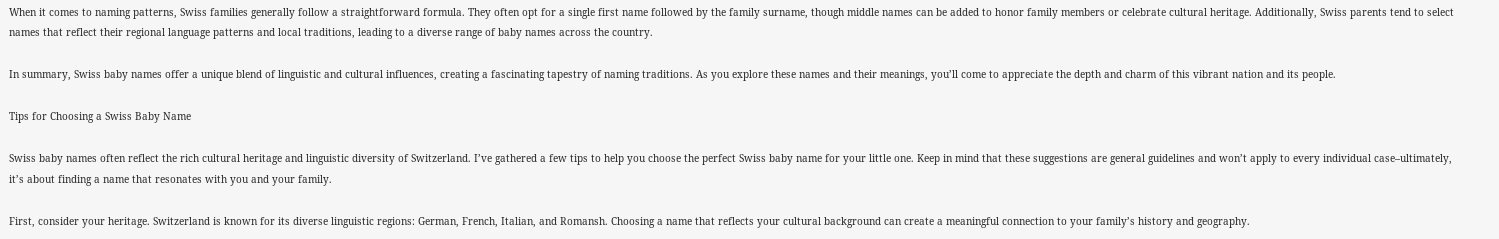When it comes to naming patterns, Swiss families generally follow a straightforward formula. They often opt for a single first name followed by the family surname, though middle names can be added to honor family members or celebrate cultural heritage. Additionally, Swiss parents tend to select names that reflect their regional language patterns and local traditions, leading to a diverse range of baby names across the country.

In summary, Swiss baby names offer a unique blend of linguistic and cultural influences, creating a fascinating tapestry of naming traditions. As you explore these names and their meanings, you’ll come to appreciate the depth and charm of this vibrant nation and its people.

Tips for Choosing a Swiss Baby Name

Swiss baby names often reflect the rich cultural heritage and linguistic diversity of Switzerland. I’ve gathered a few tips to help you choose the perfect Swiss baby name for your little one. Keep in mind that these suggestions are general guidelines and won’t apply to every individual case–ultimately, it’s about finding a name that resonates with you and your family.

First, consider your heritage. Switzerland is known for its diverse linguistic regions: German, French, Italian, and Romansh. Choosing a name that reflects your cultural background can create a meaningful connection to your family’s history and geography.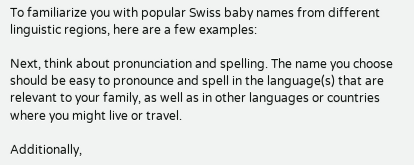To familiarize you with popular Swiss baby names from different linguistic regions, here are a few examples:

Next, think about pronunciation and spelling. The name you choose should be easy to pronounce and spell in the language(s) that are relevant to your family, as well as in other languages or countries where you might live or travel.

Additionally,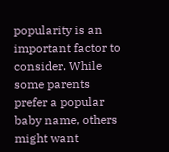popularity is an important factor to consider. While some parents prefer a popular baby name, others might want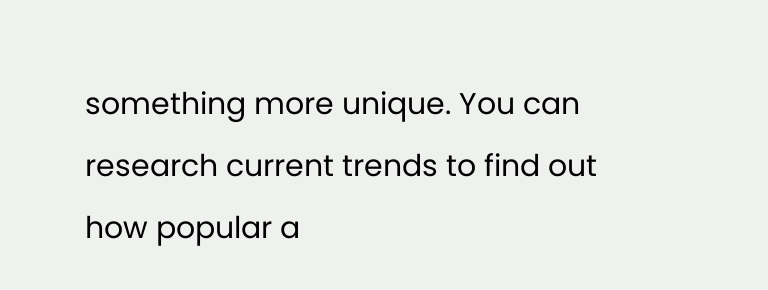something more unique. You can research current trends to find out how popular a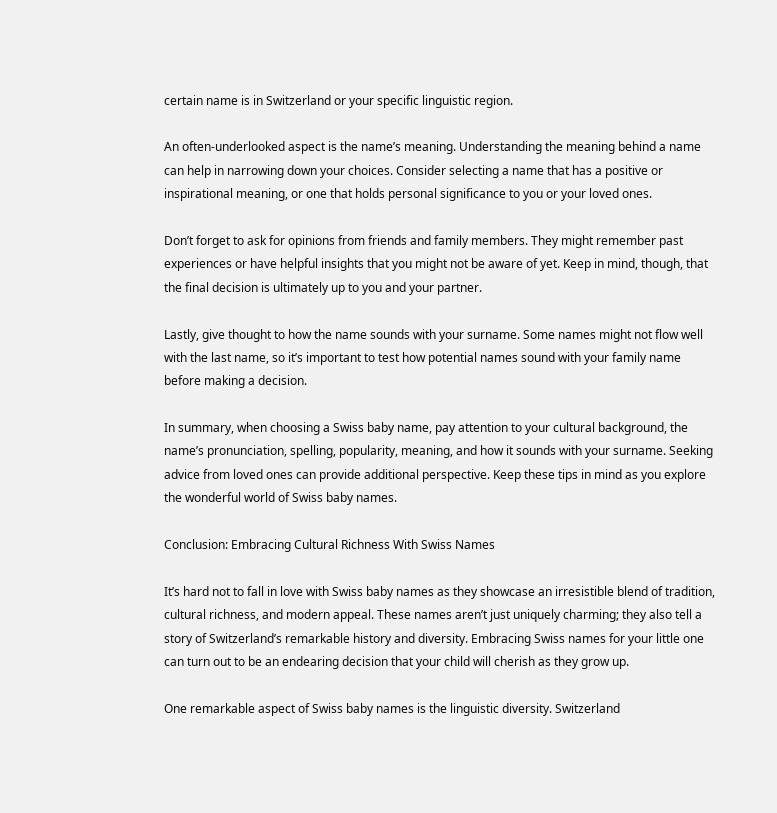certain name is in Switzerland or your specific linguistic region.

An often-underlooked aspect is the name’s meaning. Understanding the meaning behind a name can help in narrowing down your choices. Consider selecting a name that has a positive or inspirational meaning, or one that holds personal significance to you or your loved ones.

Don’t forget to ask for opinions from friends and family members. They might remember past experiences or have helpful insights that you might not be aware of yet. Keep in mind, though, that the final decision is ultimately up to you and your partner.

Lastly, give thought to how the name sounds with your surname. Some names might not flow well with the last name, so it’s important to test how potential names sound with your family name before making a decision.

In summary, when choosing a Swiss baby name, pay attention to your cultural background, the name’s pronunciation, spelling, popularity, meaning, and how it sounds with your surname. Seeking advice from loved ones can provide additional perspective. Keep these tips in mind as you explore the wonderful world of Swiss baby names.

Conclusion: Embracing Cultural Richness With Swiss Names

It’s hard not to fall in love with Swiss baby names as they showcase an irresistible blend of tradition, cultural richness, and modern appeal. These names aren’t just uniquely charming; they also tell a story of Switzerland’s remarkable history and diversity. Embracing Swiss names for your little one can turn out to be an endearing decision that your child will cherish as they grow up.

One remarkable aspect of Swiss baby names is the linguistic diversity. Switzerland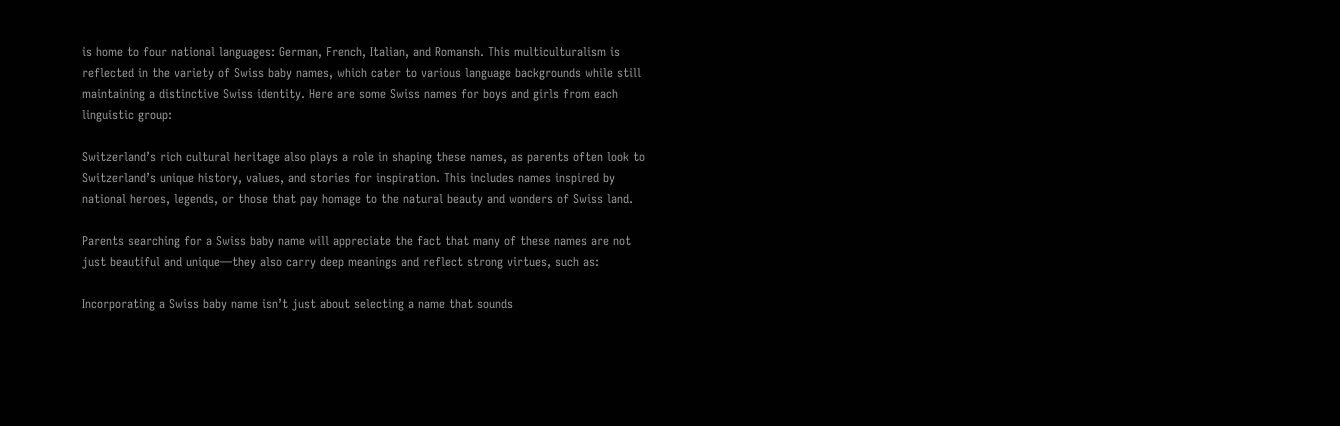is home to four national languages: German, French, Italian, and Romansh. This multiculturalism is reflected in the variety of Swiss baby names, which cater to various language backgrounds while still maintaining a distinctive Swiss identity. Here are some Swiss names for boys and girls from each linguistic group:

Switzerland’s rich cultural heritage also plays a role in shaping these names, as parents often look to Switzerland’s unique history, values, and stories for inspiration. This includes names inspired by national heroes, legends, or those that pay homage to the natural beauty and wonders of Swiss land.

Parents searching for a Swiss baby name will appreciate the fact that many of these names are not just beautiful and unique—they also carry deep meanings and reflect strong virtues, such as:

Incorporating a Swiss baby name isn’t just about selecting a name that sounds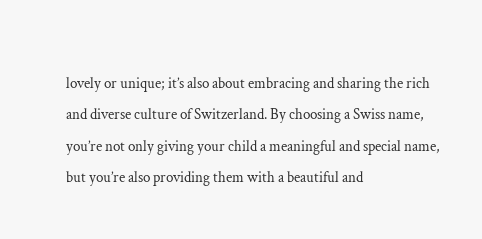lovely or unique; it’s also about embracing and sharing the rich and diverse culture of Switzerland. By choosing a Swiss name, you’re not only giving your child a meaningful and special name, but you’re also providing them with a beautiful and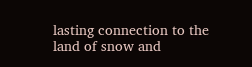lasting connection to the land of snow and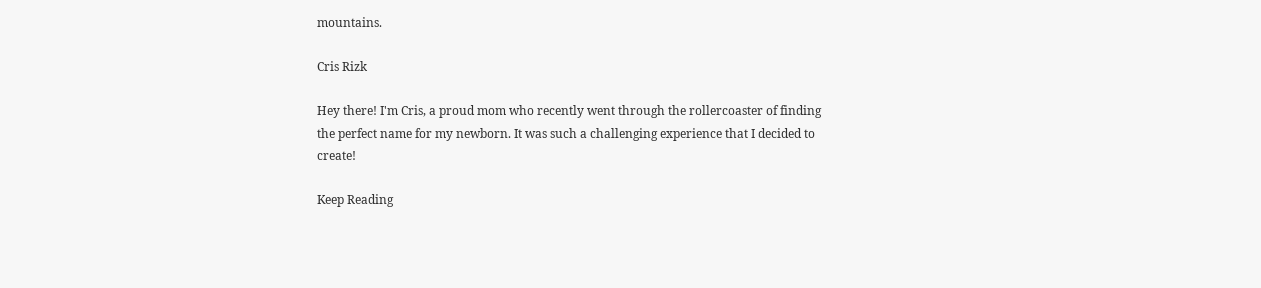mountains.

Cris Rizk

Hey there! I'm Cris, a proud mom who recently went through the rollercoaster of finding the perfect name for my newborn. It was such a challenging experience that I decided to create!

Keep Reading